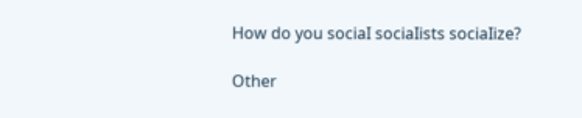How do you sociaI sociaIists sociaIize?

Other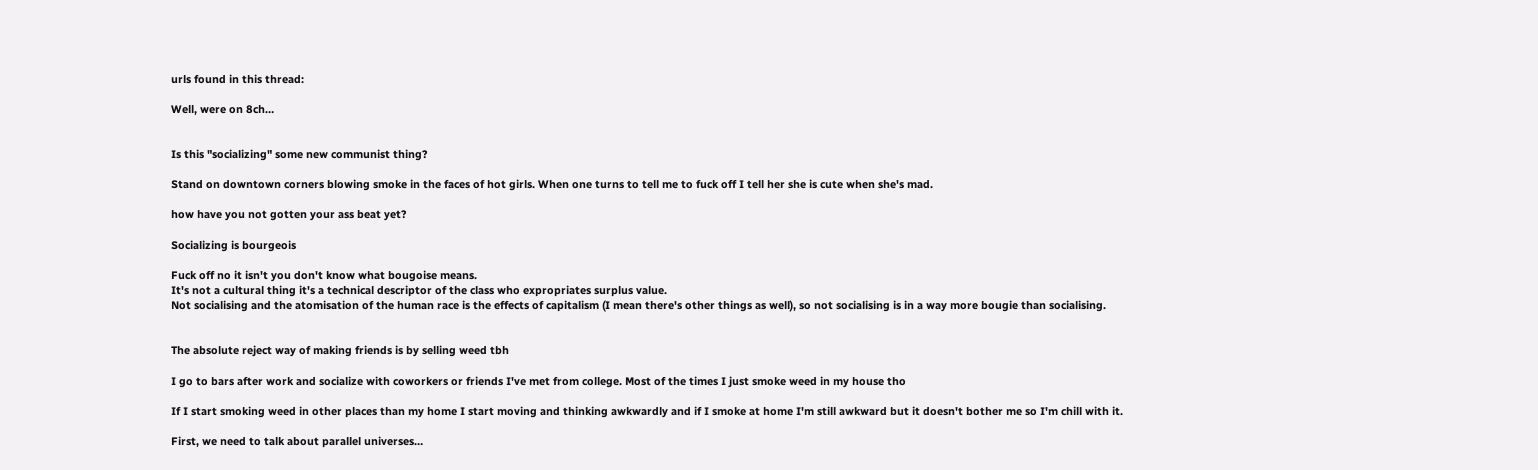urls found in this thread:

Well, were on 8ch…


Is this "socializing" some new communist thing?

Stand on downtown corners blowing smoke in the faces of hot girls. When one turns to tell me to fuck off I tell her she is cute when she's mad.

how have you not gotten your ass beat yet?

Socializing is bourgeois

Fuck off no it isn't you don't know what bougoise means.
It's not a cultural thing it's a technical descriptor of the class who expropriates surplus value.
Not socialising and the atomisation of the human race is the effects of capitalism (I mean there's other things as well), so not socialising is in a way more bougie than socialising.


The absolute reject way of making friends is by selling weed tbh

I go to bars after work and socialize with coworkers or friends I've met from college. Most of the times I just smoke weed in my house tho

If I start smoking weed in other places than my home I start moving and thinking awkwardly and if I smoke at home I'm still awkward but it doesn't bother me so I'm chill with it.

First, we need to talk about parallel universes…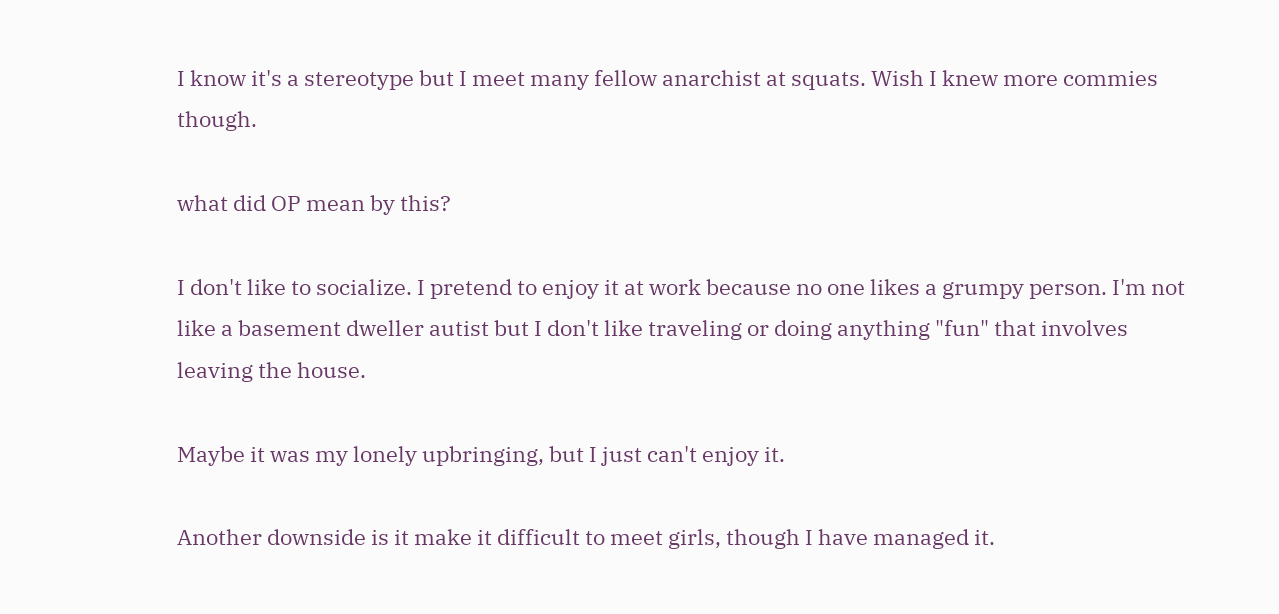I know it's a stereotype but I meet many fellow anarchist at squats. Wish I knew more commies though.

what did OP mean by this?

I don't like to socialize. I pretend to enjoy it at work because no one likes a grumpy person. I'm not like a basement dweller autist but I don't like traveling or doing anything "fun" that involves leaving the house.

Maybe it was my lonely upbringing, but I just can't enjoy it.

Another downside is it make it difficult to meet girls, though I have managed it.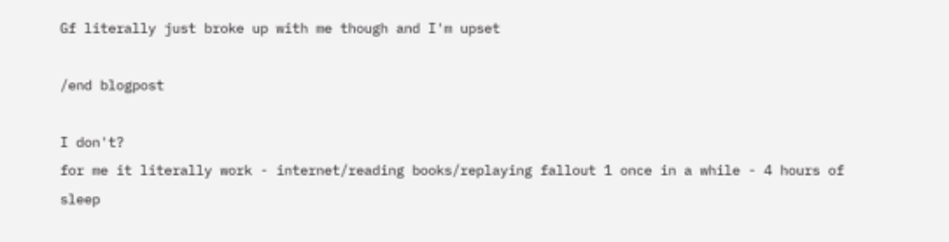Gf literally just broke up with me though and I'm upset

/end blogpost

I don't?
for me it literally work - internet/reading books/replaying fallout 1 once in a while - 4 hours of sleep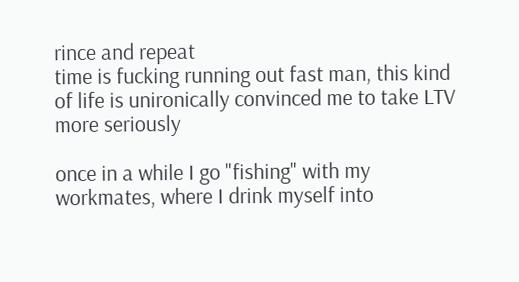rince and repeat
time is fucking running out fast man, this kind of life is unironically convinced me to take LTV more seriously

once in a while I go "fishing" with my workmates, where I drink myself into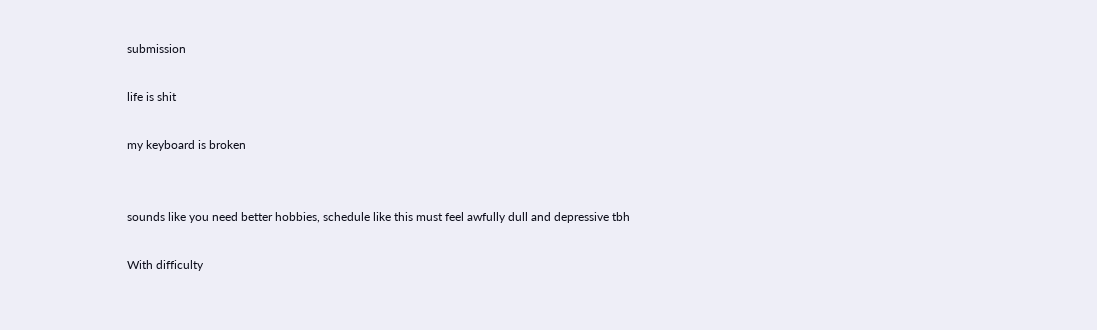submission

life is shit

my keyboard is broken


sounds like you need better hobbies, schedule like this must feel awfully dull and depressive tbh

With difficulty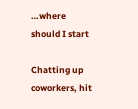…where should I start

Chatting up coworkers, hit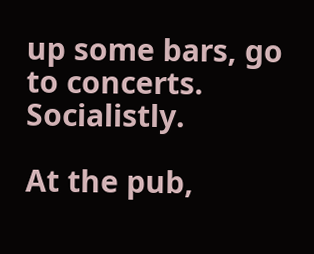up some bars, go to concerts. Socialistly.

At the pub,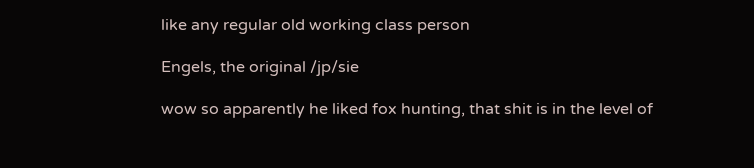like any regular old working class person

Engels, the original /jp/sie

wow so apparently he liked fox hunting, that shit is in the level of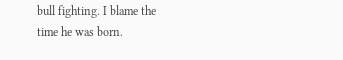bull fighting. I blame the time he was born.